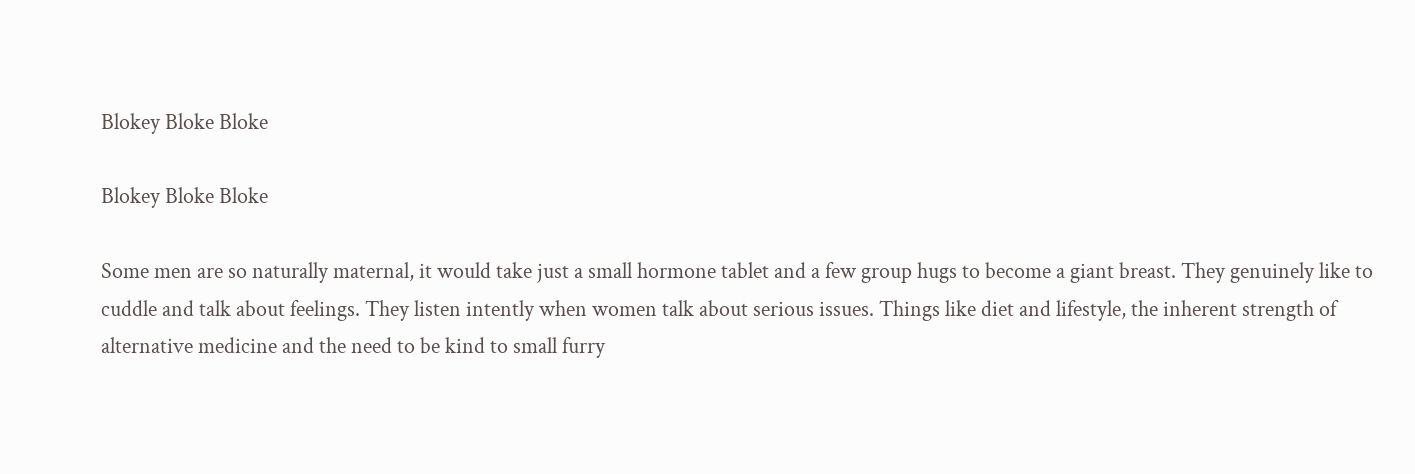Blokey Bloke Bloke

Blokey Bloke Bloke

Some men are so naturally maternal, it would take just a small hormone tablet and a few group hugs to become a giant breast. They genuinely like to cuddle and talk about feelings. They listen intently when women talk about serious issues. Things like diet and lifestyle, the inherent strength of alternative medicine and the need to be kind to small furry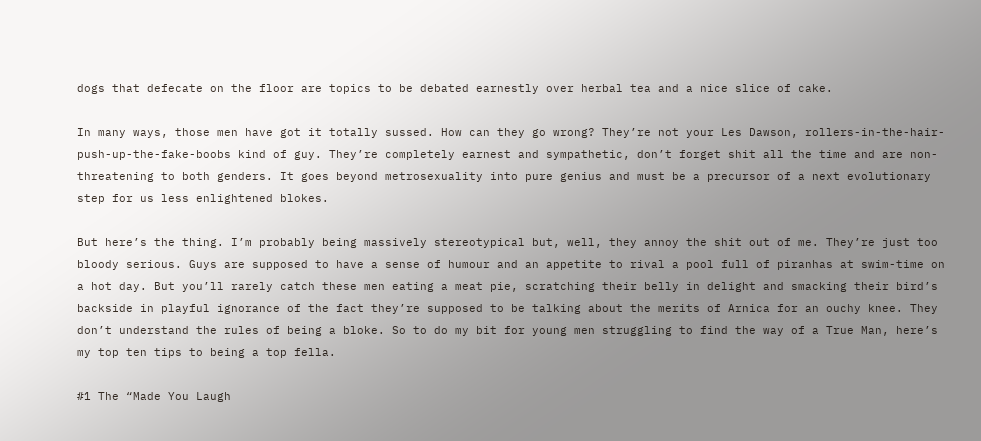dogs that defecate on the floor are topics to be debated earnestly over herbal tea and a nice slice of cake.

In many ways, those men have got it totally sussed. How can they go wrong? They’re not your Les Dawson, rollers-in-the-hair-push-up-the-fake-boobs kind of guy. They’re completely earnest and sympathetic, don’t forget shit all the time and are non-threatening to both genders. It goes beyond metrosexuality into pure genius and must be a precursor of a next evolutionary step for us less enlightened blokes.

But here’s the thing. I’m probably being massively stereotypical but, well, they annoy the shit out of me. They’re just too bloody serious. Guys are supposed to have a sense of humour and an appetite to rival a pool full of piranhas at swim-time on a hot day. But you’ll rarely catch these men eating a meat pie, scratching their belly in delight and smacking their bird’s backside in playful ignorance of the fact they’re supposed to be talking about the merits of Arnica for an ouchy knee. They don’t understand the rules of being a bloke. So to do my bit for young men struggling to find the way of a True Man, here’s my top ten tips to being a top fella.

#1 The “Made You Laugh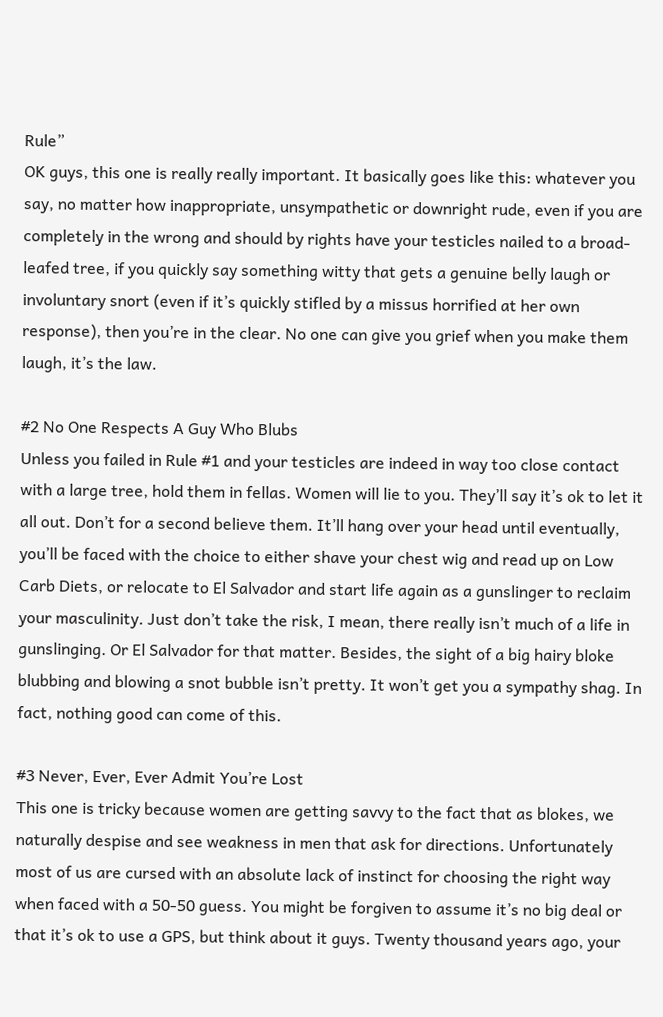Rule”
OK guys, this one is really really important. It basically goes like this: whatever you say, no matter how inappropriate, unsympathetic or downright rude, even if you are completely in the wrong and should by rights have your testicles nailed to a broad-leafed tree, if you quickly say something witty that gets a genuine belly laugh or involuntary snort (even if it’s quickly stifled by a missus horrified at her own response), then you’re in the clear. No one can give you grief when you make them laugh, it’s the law.

#2 No One Respects A Guy Who Blubs
Unless you failed in Rule #1 and your testicles are indeed in way too close contact with a large tree, hold them in fellas. Women will lie to you. They’ll say it’s ok to let it all out. Don’t for a second believe them. It’ll hang over your head until eventually, you’ll be faced with the choice to either shave your chest wig and read up on Low Carb Diets, or relocate to El Salvador and start life again as a gunslinger to reclaim your masculinity. Just don’t take the risk, I mean, there really isn’t much of a life in gunslinging. Or El Salvador for that matter. Besides, the sight of a big hairy bloke blubbing and blowing a snot bubble isn’t pretty. It won’t get you a sympathy shag. In fact, nothing good can come of this.

#3 Never, Ever, Ever Admit You’re Lost
This one is tricky because women are getting savvy to the fact that as blokes, we naturally despise and see weakness in men that ask for directions. Unfortunately most of us are cursed with an absolute lack of instinct for choosing the right way when faced with a 50-50 guess. You might be forgiven to assume it’s no big deal or that it’s ok to use a GPS, but think about it guys. Twenty thousand years ago, your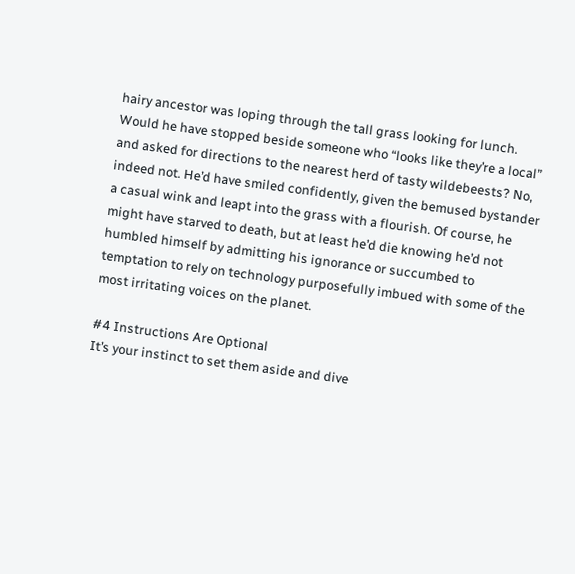hairy ancestor was loping through the tall grass looking for lunch. Would he have stopped beside someone who “looks like they’re a local” and asked for directions to the nearest herd of tasty wildebeests? No, indeed not. He’d have smiled confidently, given the bemused bystander a casual wink and leapt into the grass with a flourish. Of course, he might have starved to death, but at least he’d die knowing he’d not humbled himself by admitting his ignorance or succumbed to temptation to rely on technology purposefully imbued with some of the most irritating voices on the planet.

#4 Instructions Are Optional
It’s your instinct to set them aside and dive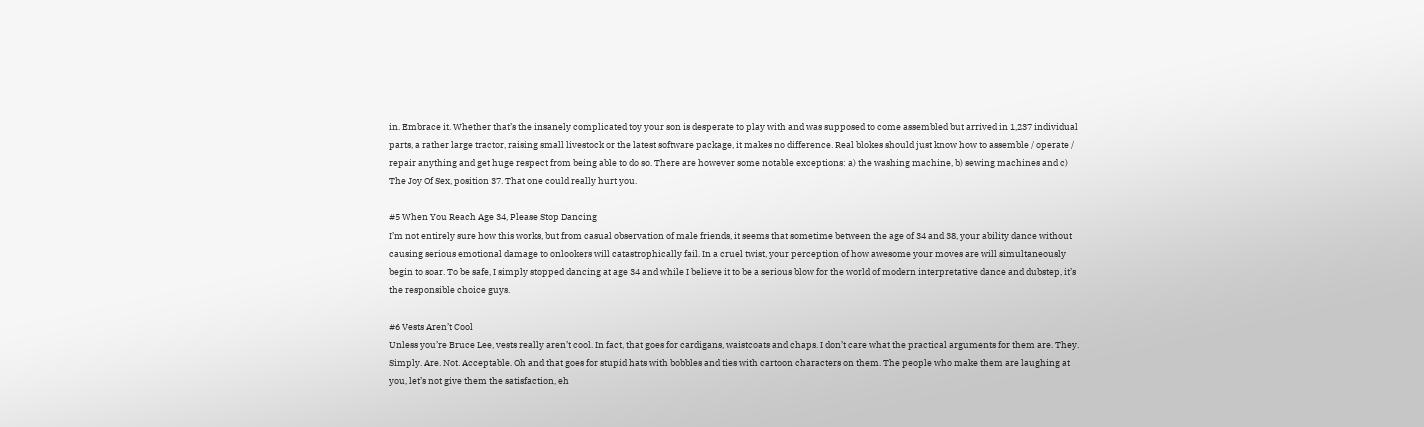in. Embrace it. Whether that’s the insanely complicated toy your son is desperate to play with and was supposed to come assembled but arrived in 1,237 individual parts, a rather large tractor, raising small livestock or the latest software package, it makes no difference. Real blokes should just know how to assemble / operate / repair anything and get huge respect from being able to do so. There are however some notable exceptions: a) the washing machine, b) sewing machines and c) The Joy Of Sex, position 37. That one could really hurt you.

#5 When You Reach Age 34, Please Stop Dancing
I’m not entirely sure how this works, but from casual observation of male friends, it seems that sometime between the age of 34 and 38, your ability dance without causing serious emotional damage to onlookers will catastrophically fail. In a cruel twist, your perception of how awesome your moves are will simultaneously begin to soar. To be safe, I simply stopped dancing at age 34 and while I believe it to be a serious blow for the world of modern interpretative dance and dubstep, it’s the responsible choice guys.

#6 Vests Aren’t Cool
Unless you’re Bruce Lee, vests really aren’t cool. In fact, that goes for cardigans, waistcoats and chaps. I don’t care what the practical arguments for them are. They. Simply. Are. Not. Acceptable. Oh and that goes for stupid hats with bobbles and ties with cartoon characters on them. The people who make them are laughing at you, let’s not give them the satisfaction, eh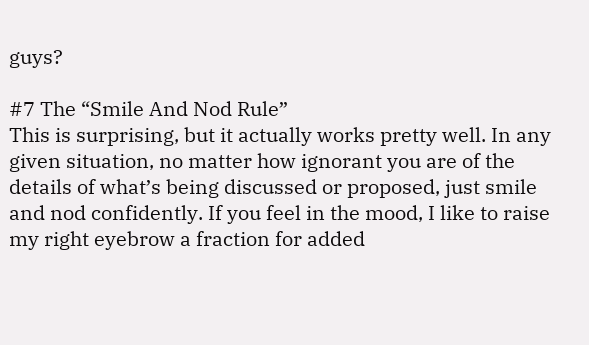guys?

#7 The “Smile And Nod Rule”
This is surprising, but it actually works pretty well. In any given situation, no matter how ignorant you are of the details of what’s being discussed or proposed, just smile and nod confidently. If you feel in the mood, I like to raise my right eyebrow a fraction for added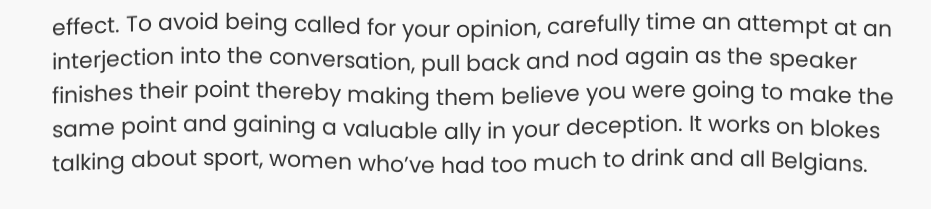effect. To avoid being called for your opinion, carefully time an attempt at an interjection into the conversation, pull back and nod again as the speaker finishes their point thereby making them believe you were going to make the same point and gaining a valuable ally in your deception. It works on blokes talking about sport, women who’ve had too much to drink and all Belgians.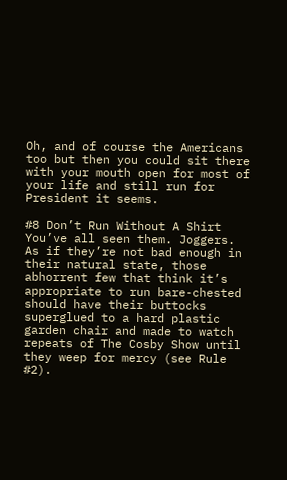Oh, and of course the Americans too but then you could sit there with your mouth open for most of your life and still run for President it seems.

#8 Don’t Run Without A Shirt
You’ve all seen them. Joggers. As if they’re not bad enough in their natural state, those abhorrent few that think it’s appropriate to run bare-chested should have their buttocks superglued to a hard plastic garden chair and made to watch repeats of The Cosby Show until they weep for mercy (see Rule #2).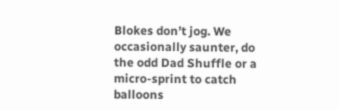Blokes don’t jog. We occasionally saunter, do the odd Dad Shuffle or a micro-sprint to catch balloons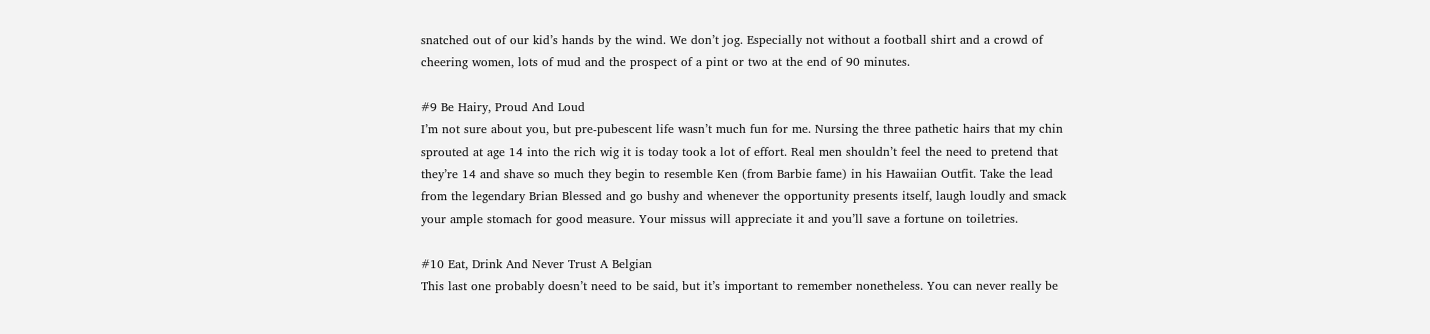snatched out of our kid’s hands by the wind. We don’t jog. Especially not without a football shirt and a crowd of cheering women, lots of mud and the prospect of a pint or two at the end of 90 minutes.

#9 Be Hairy, Proud And Loud
I’m not sure about you, but pre-pubescent life wasn’t much fun for me. Nursing the three pathetic hairs that my chin sprouted at age 14 into the rich wig it is today took a lot of effort. Real men shouldn’t feel the need to pretend that they’re 14 and shave so much they begin to resemble Ken (from Barbie fame) in his Hawaiian Outfit. Take the lead from the legendary Brian Blessed and go bushy and whenever the opportunity presents itself, laugh loudly and smack your ample stomach for good measure. Your missus will appreciate it and you’ll save a fortune on toiletries.

#10 Eat, Drink And Never Trust A Belgian
This last one probably doesn’t need to be said, but it’s important to remember nonetheless. You can never really be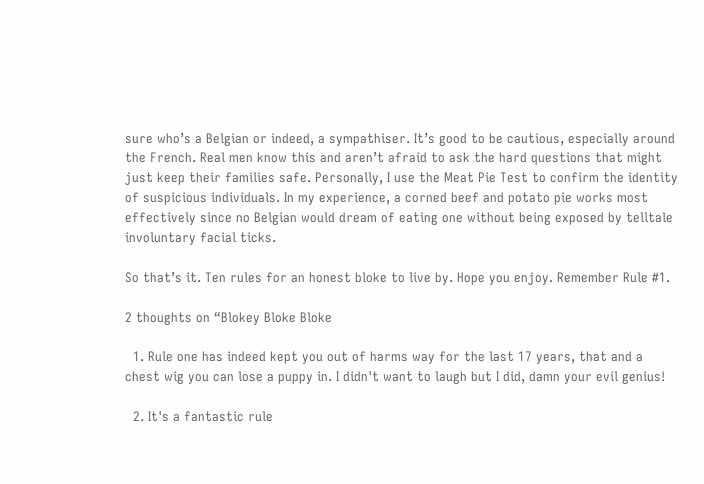sure who’s a Belgian or indeed, a sympathiser. It’s good to be cautious, especially around the French. Real men know this and aren’t afraid to ask the hard questions that might just keep their families safe. Personally, I use the Meat Pie Test to confirm the identity of suspicious individuals. In my experience, a corned beef and potato pie works most effectively since no Belgian would dream of eating one without being exposed by telltale involuntary facial ticks.

So that’s it. Ten rules for an honest bloke to live by. Hope you enjoy. Remember Rule #1.

2 thoughts on “Blokey Bloke Bloke

  1. Rule one has indeed kept you out of harms way for the last 17 years, that and a chest wig you can lose a puppy in. I didn't want to laugh but I did, damn your evil genius!

  2. It's a fantastic rule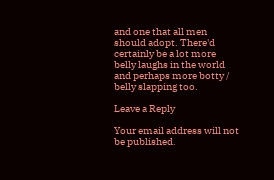and one that all men should adopt. There'd certainly be a lot more belly laughs in the world and perhaps more botty / belly slapping too.

Leave a Reply

Your email address will not be published.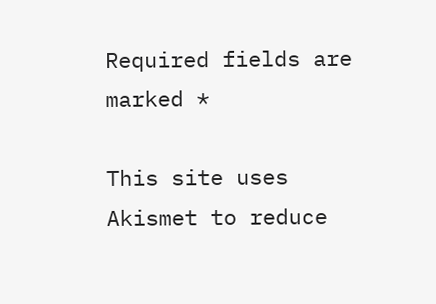Required fields are marked *

This site uses Akismet to reduce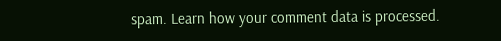spam. Learn how your comment data is processed.